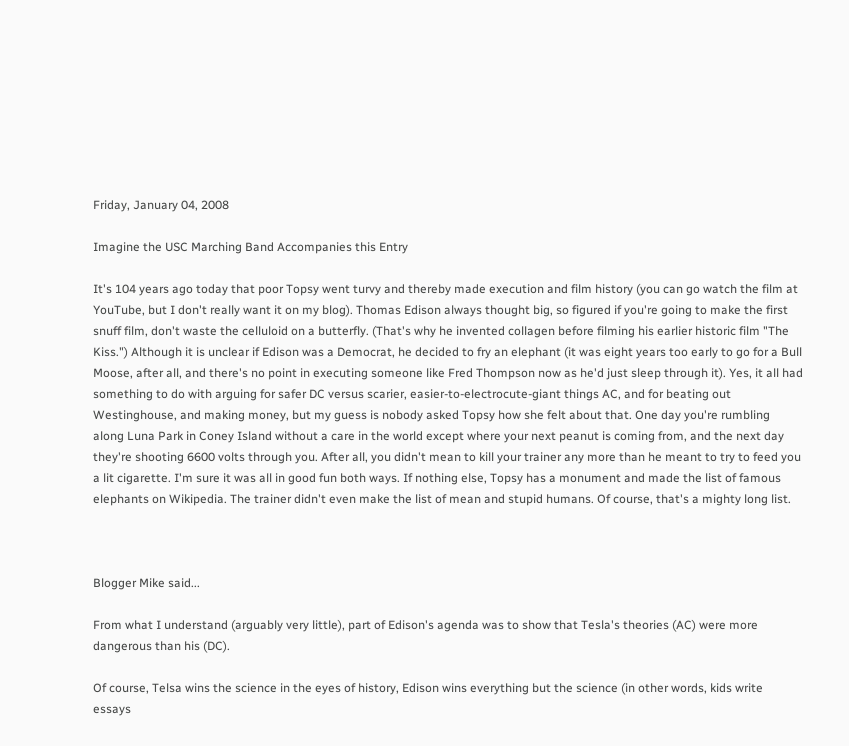Friday, January 04, 2008

Imagine the USC Marching Band Accompanies this Entry

It's 104 years ago today that poor Topsy went turvy and thereby made execution and film history (you can go watch the film at YouTube, but I don't really want it on my blog). Thomas Edison always thought big, so figured if you're going to make the first snuff film, don't waste the celluloid on a butterfly. (That's why he invented collagen before filming his earlier historic film "The Kiss.") Although it is unclear if Edison was a Democrat, he decided to fry an elephant (it was eight years too early to go for a Bull Moose, after all, and there's no point in executing someone like Fred Thompson now as he'd just sleep through it). Yes, it all had something to do with arguing for safer DC versus scarier, easier-to-electrocute-giant things AC, and for beating out Westinghouse, and making money, but my guess is nobody asked Topsy how she felt about that. One day you're rumbling along Luna Park in Coney Island without a care in the world except where your next peanut is coming from, and the next day they're shooting 6600 volts through you. After all, you didn't mean to kill your trainer any more than he meant to try to feed you a lit cigarette. I'm sure it was all in good fun both ways. If nothing else, Topsy has a monument and made the list of famous elephants on Wikipedia. The trainer didn't even make the list of mean and stupid humans. Of course, that's a mighty long list.



Blogger Mike said...

From what I understand (arguably very little), part of Edison's agenda was to show that Tesla's theories (AC) were more dangerous than his (DC).

Of course, Telsa wins the science in the eyes of history, Edison wins everything but the science (in other words, kids write essays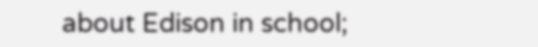about Edison in school;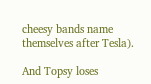cheesy bands name themselves after Tesla).

And Topsy loses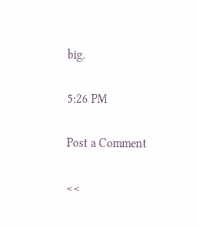big.

5:26 PM

Post a Comment

<<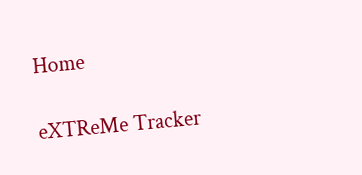Home

eXTReMe Tracker